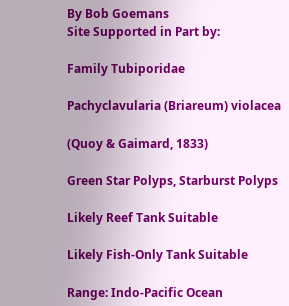By Bob Goemans
Site Supported in Part by:

Family Tubiporidae

Pachyclavularia (Briareum) violacea

(Quoy & Gaimard, 1833)

Green Star Polyps, Starburst Polyps

Likely Reef Tank Suitable

Likely Fish-Only Tank Suitable

Range: Indo-Pacific Ocean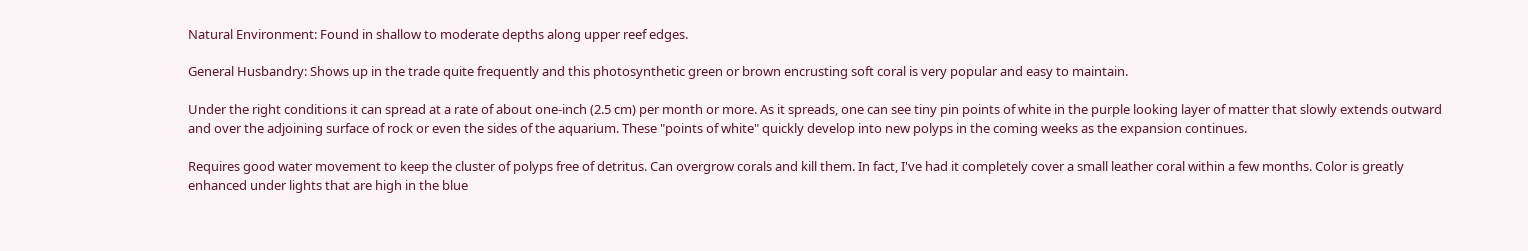Natural Environment: Found in shallow to moderate depths along upper reef edges.

General Husbandry: Shows up in the trade quite frequently and this photosynthetic green or brown encrusting soft coral is very popular and easy to maintain.

Under the right conditions it can spread at a rate of about one-inch (2.5 cm) per month or more. As it spreads, one can see tiny pin points of white in the purple looking layer of matter that slowly extends outward and over the adjoining surface of rock or even the sides of the aquarium. These "points of white" quickly develop into new polyps in the coming weeks as the expansion continues.

Requires good water movement to keep the cluster of polyps free of detritus. Can overgrow corals and kill them. In fact, I've had it completely cover a small leather coral within a few months. Color is greatly enhanced under lights that are high in the blue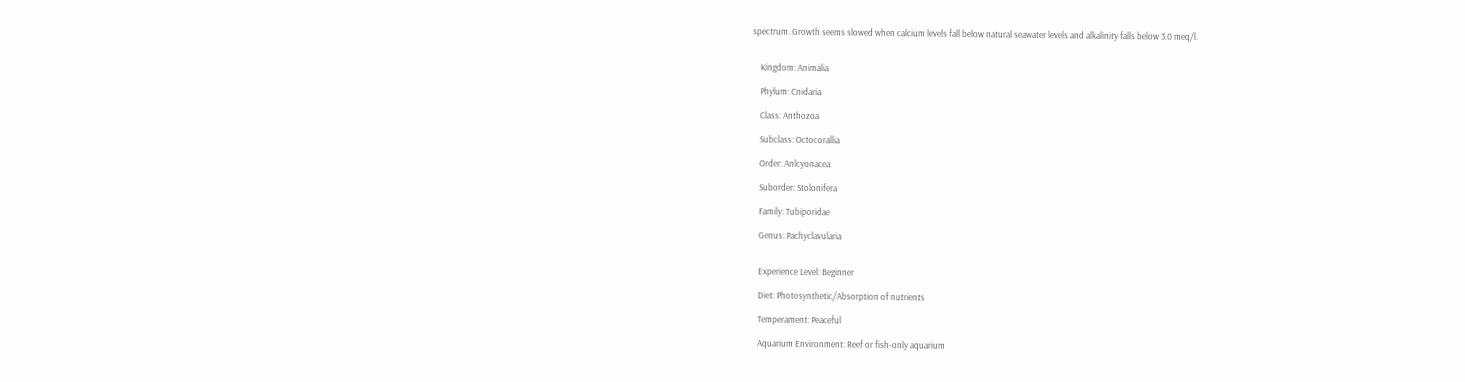spectrum. Growth seems slowed when calcium levels fall below natural seawater levels and alkalinity falls below 3.0 meq/l.


    Kingdom: Animalia

    Phylum: Cnidaria

    Class: Anthozoa

    Subclass: Octocorallia

    Order: Anlcyonacea

    Suborder: Stolonifera

    Family: Tubiporidae

    Genus: Pachyclavularia


    Experience Level: Beginner

    Diet: Photosynthetic/Absorption of nutrients

    Temperament: Peaceful

    Aquarium Environment: Reef or fish-only aquarium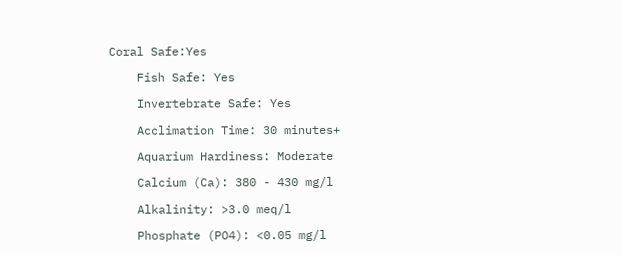Coral Safe:Yes

    Fish Safe: Yes

    Invertebrate Safe: Yes

    Acclimation Time: 30 minutes+

    Aquarium Hardiness: Moderate

    Calcium (Ca): 380 - 430 mg/l

    Alkalinity: >3.0 meq/l

    Phosphate (PO4): <0.05 mg/l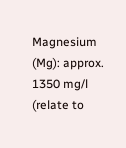Magnesium (Mg): approx. 1350 mg/l (relate to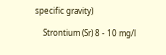specific gravity)

    Strontium (Sr) 8 - 10 mg/l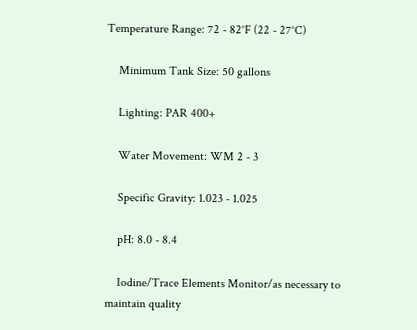Temperature Range: 72 - 82°F (22 - 27°C)

    Minimum Tank Size: 50 gallons

    Lighting: PAR 400+

    Water Movement: WM 2 - 3

    Specific Gravity: 1.023 - 1.025

    pH: 8.0 - 8.4

    Iodine/Trace Elements Monitor/as necessary to maintain quality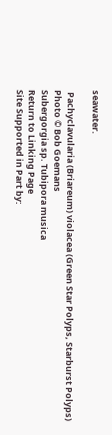seawater.

 Pachyclavularia (Briareum) violacea (Green Star Polyps, Starburst Polyps)
Photo © Bob Goemans
Subergorgia sp. Tubipora musica
Return to Linking Page
Site Supported in Part by: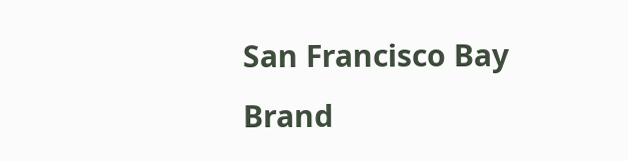San Francisco Bay Brand